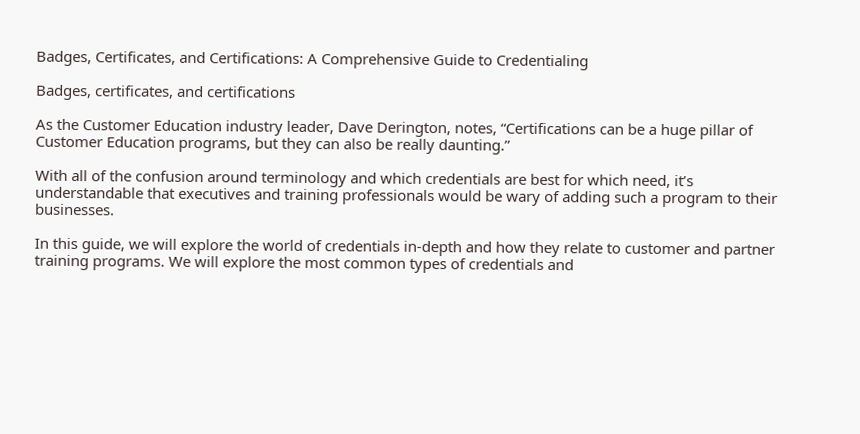Badges, Certificates, and Certifications: A Comprehensive Guide to Credentialing

Badges, certificates, and certifications

As the Customer Education industry leader, Dave Derington, notes, “Certifications can be a huge pillar of Customer Education programs, but they can also be really daunting.”

With all of the confusion around terminology and which credentials are best for which need, it’s understandable that executives and training professionals would be wary of adding such a program to their businesses.

In this guide, we will explore the world of credentials in-depth and how they relate to customer and partner training programs. We will explore the most common types of credentials and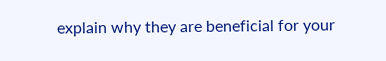explain why they are beneficial for your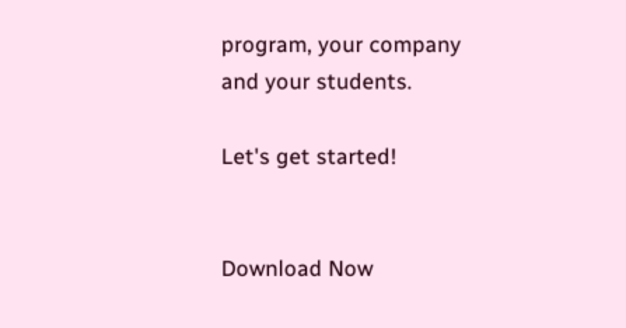program, your company and your students.

Let's get started!


Download Now